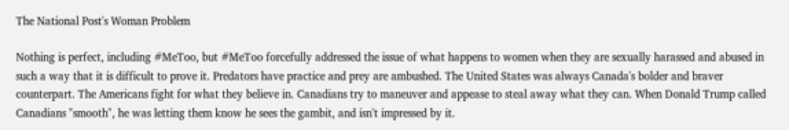The National Post's Woman Problem

Nothing is perfect, including #MeToo, but #MeToo forcefully addressed the issue of what happens to women when they are sexually harassed and abused in such a way that it is difficult to prove it. Predators have practice and prey are ambushed. The United States was always Canada's bolder and braver counterpart. The Americans fight for what they believe in. Canadians try to maneuver and appease to steal away what they can. When Donald Trump called Canadians "smooth", he was letting them know he sees the gambit, and isn't impressed by it.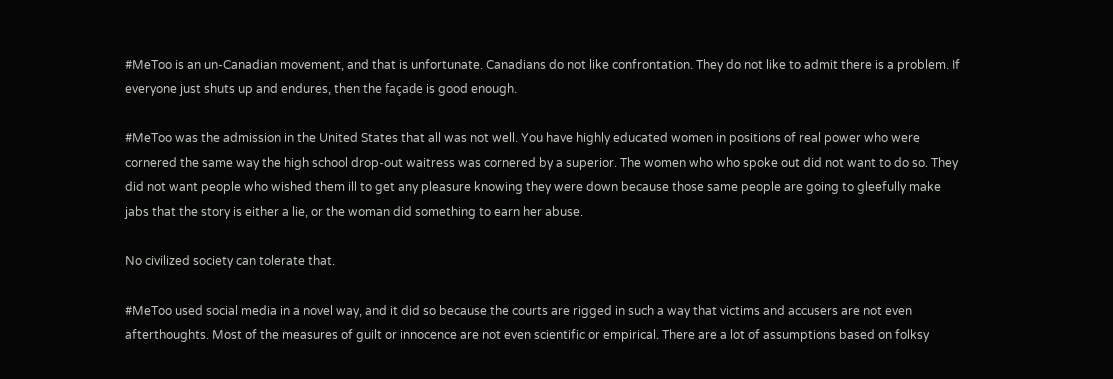#MeToo is an un-Canadian movement, and that is unfortunate. Canadians do not like confrontation. They do not like to admit there is a problem. If everyone just shuts up and endures, then the façade is good enough.

#MeToo was the admission in the United States that all was not well. You have highly educated women in positions of real power who were cornered the same way the high school drop-out waitress was cornered by a superior. The women who who spoke out did not want to do so. They did not want people who wished them ill to get any pleasure knowing they were down because those same people are going to gleefully make jabs that the story is either a lie, or the woman did something to earn her abuse.

No civilized society can tolerate that.

#MeToo used social media in a novel way, and it did so because the courts are rigged in such a way that victims and accusers are not even afterthoughts. Most of the measures of guilt or innocence are not even scientific or empirical. There are a lot of assumptions based on folksy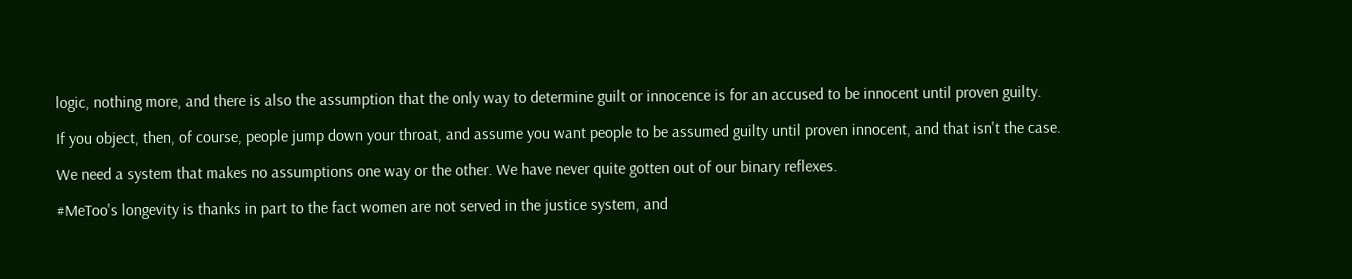logic, nothing more, and there is also the assumption that the only way to determine guilt or innocence is for an accused to be innocent until proven guilty.

If you object, then, of course, people jump down your throat, and assume you want people to be assumed guilty until proven innocent, and that isn't the case.

We need a system that makes no assumptions one way or the other. We have never quite gotten out of our binary reflexes.

#MeToo's longevity is thanks in part to the fact women are not served in the justice system, and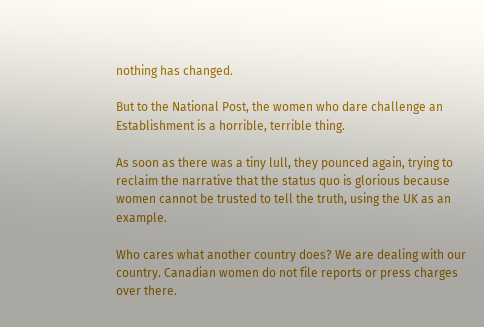nothing has changed.

But to the National Post, the women who dare challenge an Establishment is a horrible, terrible thing.

As soon as there was a tiny lull, they pounced again, trying to reclaim the narrative that the status quo is glorious because women cannot be trusted to tell the truth, using the UK as an example.

Who cares what another country does? We are dealing with our country. Canadian women do not file reports or press charges over there.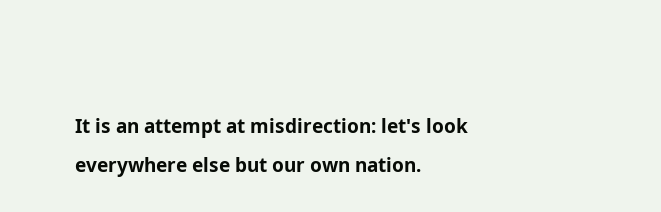It is an attempt at misdirection: let's look everywhere else but our own nation.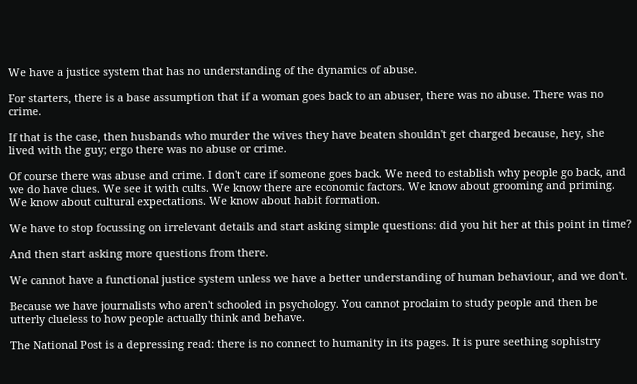We have a justice system that has no understanding of the dynamics of abuse.

For starters, there is a base assumption that if a woman goes back to an abuser, there was no abuse. There was no crime.

If that is the case, then husbands who murder the wives they have beaten shouldn't get charged because, hey, she lived with the guy; ergo there was no abuse or crime.

Of course there was abuse and crime. I don't care if someone goes back. We need to establish why people go back, and we do have clues. We see it with cults. We know there are economic factors. We know about grooming and priming. We know about cultural expectations. We know about habit formation.

We have to stop focussing on irrelevant details and start asking simple questions: did you hit her at this point in time?

And then start asking more questions from there.

We cannot have a functional justice system unless we have a better understanding of human behaviour, and we don't.

Because we have journalists who aren't schooled in psychology. You cannot proclaim to study people and then be utterly clueless to how people actually think and behave.

The National Post is a depressing read: there is no connect to humanity in its pages. It is pure seething sophistry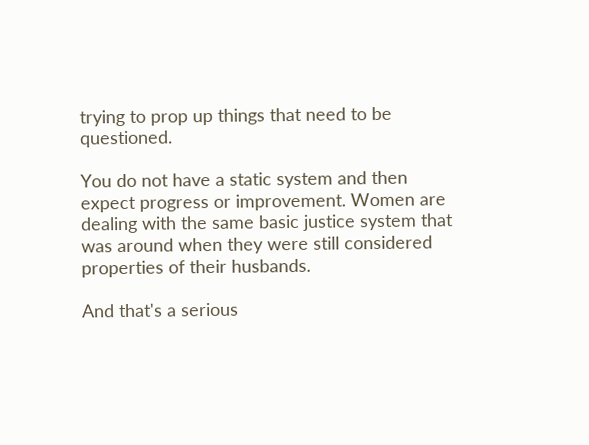trying to prop up things that need to be questioned.

You do not have a static system and then expect progress or improvement. Women are dealing with the same basic justice system that was around when they were still considered properties of their husbands.

And that's a serious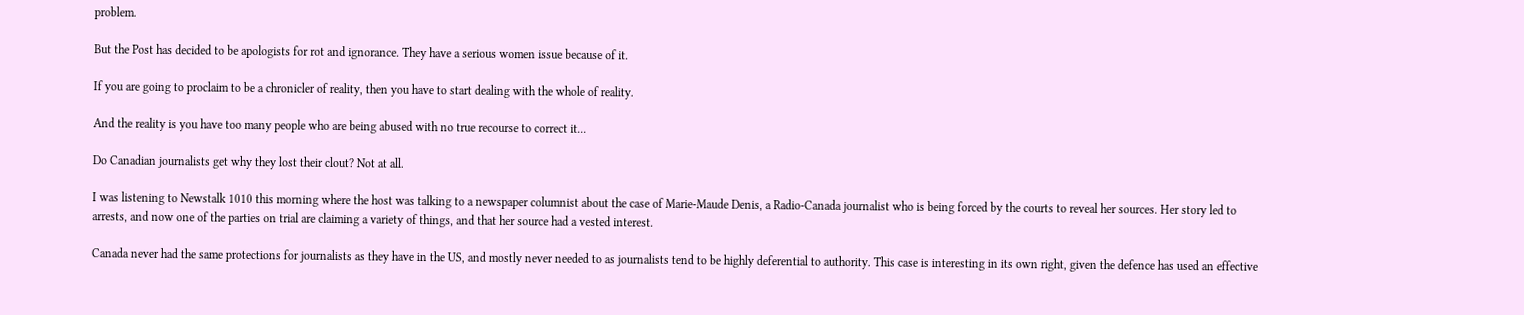problem.

But the Post has decided to be apologists for rot and ignorance. They have a serious women issue because of it.

If you are going to proclaim to be a chronicler of reality, then you have to start dealing with the whole of reality.

And the reality is you have too many people who are being abused with no true recourse to correct it...

Do Canadian journalists get why they lost their clout? Not at all.

I was listening to Newstalk 1010 this morning where the host was talking to a newspaper columnist about the case of Marie-Maude Denis, a Radio-Canada journalist who is being forced by the courts to reveal her sources. Her story led to arrests, and now one of the parties on trial are claiming a variety of things, and that her source had a vested interest.

Canada never had the same protections for journalists as they have in the US, and mostly never needed to as journalists tend to be highly deferential to authority. This case is interesting in its own right, given the defence has used an effective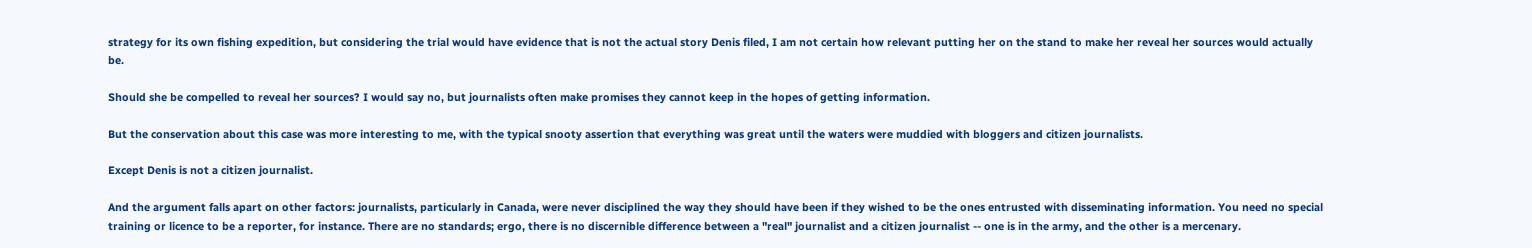strategy for its own fishing expedition, but considering the trial would have evidence that is not the actual story Denis filed, I am not certain how relevant putting her on the stand to make her reveal her sources would actually be.

Should she be compelled to reveal her sources? I would say no, but journalists often make promises they cannot keep in the hopes of getting information.

But the conservation about this case was more interesting to me, with the typical snooty assertion that everything was great until the waters were muddied with bloggers and citizen journalists.

Except Denis is not a citizen journalist.

And the argument falls apart on other factors: journalists, particularly in Canada, were never disciplined the way they should have been if they wished to be the ones entrusted with disseminating information. You need no special training or licence to be a reporter, for instance. There are no standards; ergo, there is no discernible difference between a "real" journalist and a citizen journalist -- one is in the army, and the other is a mercenary.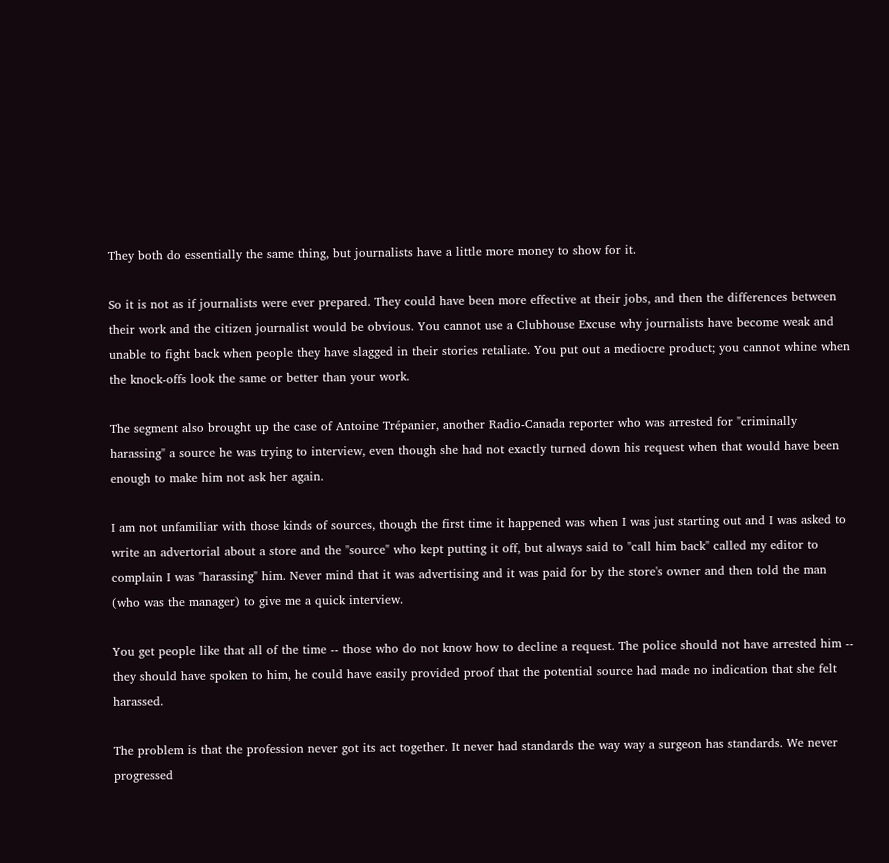They both do essentially the same thing, but journalists have a little more money to show for it.

So it is not as if journalists were ever prepared. They could have been more effective at their jobs, and then the differences between their work and the citizen journalist would be obvious. You cannot use a Clubhouse Excuse why journalists have become weak and unable to fight back when people they have slagged in their stories retaliate. You put out a mediocre product; you cannot whine when the knock-offs look the same or better than your work.

The segment also brought up the case of Antoine Trépanier, another Radio-Canada reporter who was arrested for "criminally harassing" a source he was trying to interview, even though she had not exactly turned down his request when that would have been enough to make him not ask her again.

I am not unfamiliar with those kinds of sources, though the first time it happened was when I was just starting out and I was asked to write an advertorial about a store and the "source" who kept putting it off, but always said to "call him back" called my editor to complain I was "harassing" him. Never mind that it was advertising and it was paid for by the store's owner and then told the man (who was the manager) to give me a quick interview.

You get people like that all of the time -- those who do not know how to decline a request. The police should not have arrested him -- they should have spoken to him, he could have easily provided proof that the potential source had made no indication that she felt harassed.

The problem is that the profession never got its act together. It never had standards the way way a surgeon has standards. We never progressed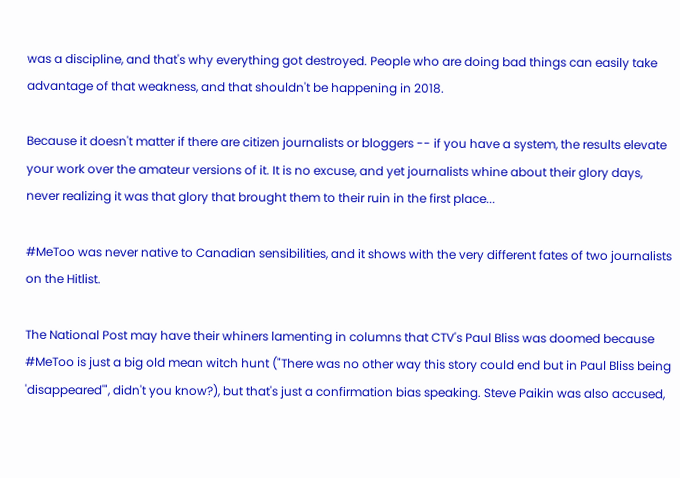was a discipline, and that's why everything got destroyed. People who are doing bad things can easily take advantage of that weakness, and that shouldn't be happening in 2018.

Because it doesn't matter if there are citizen journalists or bloggers -- if you have a system, the results elevate your work over the amateur versions of it. It is no excuse, and yet journalists whine about their glory days, never realizing it was that glory that brought them to their ruin in the first place...

#MeToo was never native to Canadian sensibilities, and it shows with the very different fates of two journalists on the Hitlist.

The National Post may have their whiners lamenting in columns that CTV's Paul Bliss was doomed because #MeToo is just a big old mean witch hunt ("There was no other way this story could end but in Paul Bliss being 'disappeared'", didn't you know?), but that's just a confirmation bias speaking. Steve Paikin was also accused,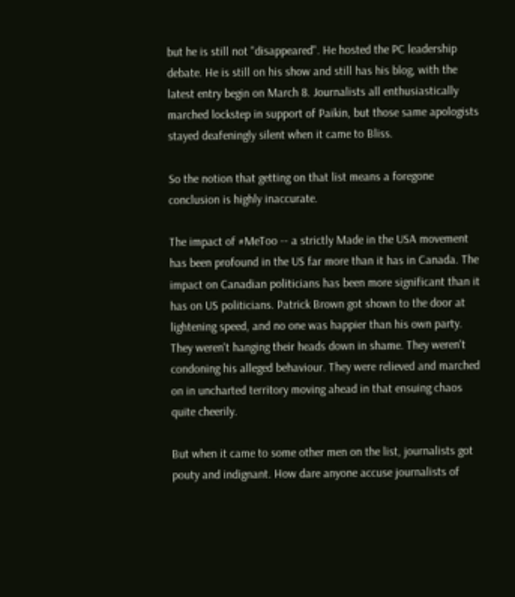but he is still not "disappeared". He hosted the PC leadership debate. He is still on his show and still has his blog, with the latest entry begin on March 8. Journalists all enthusiastically marched lockstep in support of Paikin, but those same apologists stayed deafeningly silent when it came to Bliss.

So the notion that getting on that list means a foregone conclusion is highly inaccurate.

The impact of #MeToo -- a strictly Made in the USA movement has been profound in the US far more than it has in Canada. The impact on Canadian politicians has been more significant than it has on US politicians. Patrick Brown got shown to the door at lightening speed, and no one was happier than his own party. They weren't hanging their heads down in shame. They weren't condoning his alleged behaviour. They were relieved and marched on in uncharted territory moving ahead in that ensuing chaos quite cheerily.

But when it came to some other men on the list, journalists got pouty and indignant. How dare anyone accuse journalists of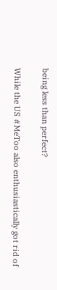being less than perfect?

While the US #MeToo also enthusiastically got rid of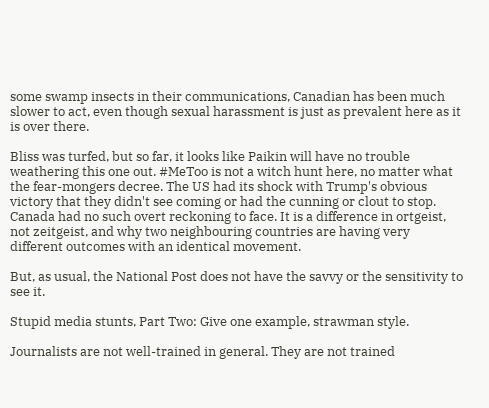some swamp insects in their communications, Canadian has been much slower to act, even though sexual harassment is just as prevalent here as it is over there.

Bliss was turfed, but so far, it looks like Paikin will have no trouble weathering this one out. #MeToo is not a witch hunt here, no matter what the fear-mongers decree. The US had its shock with Trump's obvious victory that they didn't see coming or had the cunning or clout to stop. Canada had no such overt reckoning to face. It is a difference in ortgeist, not zeitgeist, and why two neighbouring countries are having very different outcomes with an identical movement.

But, as usual, the National Post does not have the savvy or the sensitivity to see it.

Stupid media stunts, Part Two: Give one example, strawman style.

Journalists are not well-trained in general. They are not trained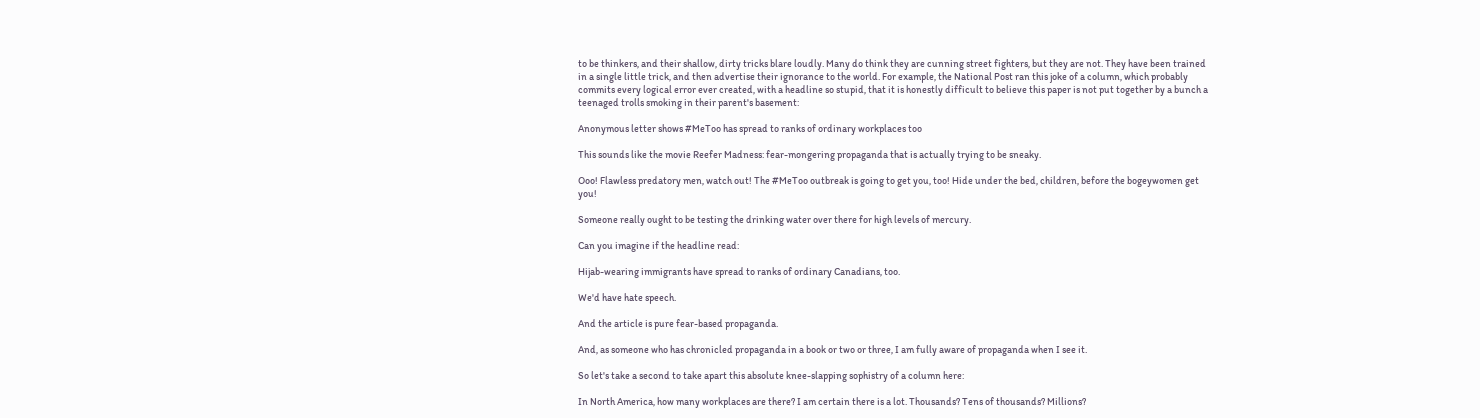to be thinkers, and their shallow, dirty tricks blare loudly. Many do think they are cunning street fighters, but they are not. They have been trained in a single little trick, and then advertise their ignorance to the world. For example, the National Post ran this joke of a column, which probably commits every logical error ever created, with a headline so stupid, that it is honestly difficult to believe this paper is not put together by a bunch a teenaged trolls smoking in their parent's basement:

Anonymous letter shows #MeToo has spread to ranks of ordinary workplaces too

This sounds like the movie Reefer Madness: fear-mongering propaganda that is actually trying to be sneaky.

Ooo! Flawless predatory men, watch out! The #MeToo outbreak is going to get you, too! Hide under the bed, children, before the bogeywomen get you!

Someone really ought to be testing the drinking water over there for high levels of mercury.

Can you imagine if the headline read:

Hijab-wearing immigrants have spread to ranks of ordinary Canadians, too.

We'd have hate speech.

And the article is pure fear-based propaganda.

And, as someone who has chronicled propaganda in a book or two or three, I am fully aware of propaganda when I see it.

So let's take a second to take apart this absolute knee-slapping sophistry of a column here:

In North America, how many workplaces are there? I am certain there is a lot. Thousands? Tens of thousands? Millions?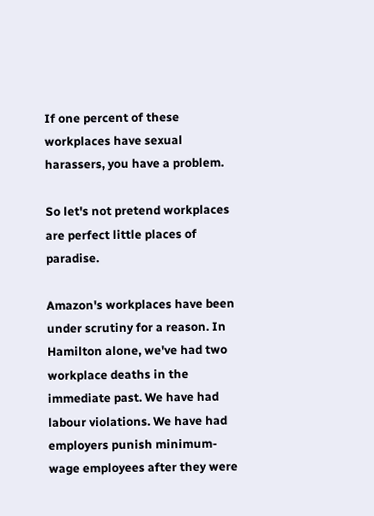If one percent of these workplaces have sexual harassers, you have a problem.

So let's not pretend workplaces are perfect little places of paradise.

Amazon's workplaces have been under scrutiny for a reason. In Hamilton alone, we've had two workplace deaths in the immediate past. We have had labour violations. We have had employers punish minimum-wage employees after they were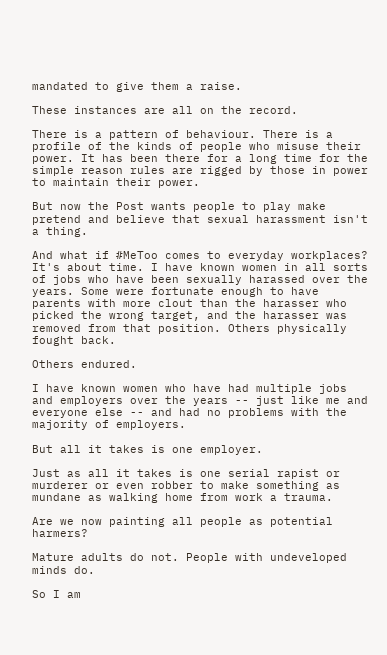mandated to give them a raise.

These instances are all on the record.

There is a pattern of behaviour. There is a profile of the kinds of people who misuse their power. It has been there for a long time for the simple reason rules are rigged by those in power to maintain their power.

But now the Post wants people to play make pretend and believe that sexual harassment isn't a thing.

And what if #MeToo comes to everyday workplaces? It's about time. I have known women in all sorts of jobs who have been sexually harassed over the years. Some were fortunate enough to have parents with more clout than the harasser who picked the wrong target, and the harasser was removed from that position. Others physically fought back.

Others endured.

I have known women who have had multiple jobs and employers over the years -- just like me and everyone else -- and had no problems with the majority of employers.

But all it takes is one employer.

Just as all it takes is one serial rapist or murderer or even robber to make something as mundane as walking home from work a trauma.

Are we now painting all people as potential harmers?

Mature adults do not. People with undeveloped minds do.

So I am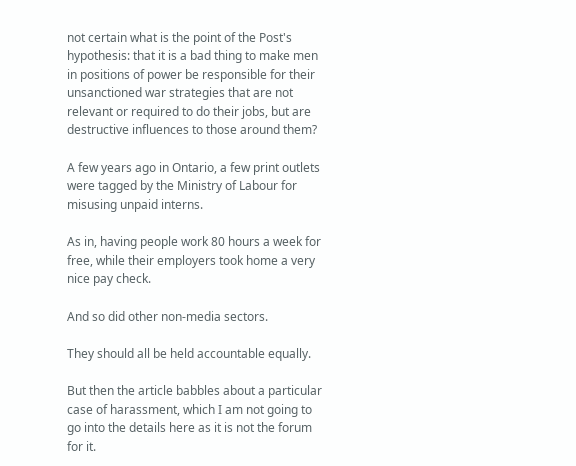not certain what is the point of the Post's hypothesis: that it is a bad thing to make men in positions of power be responsible for their unsanctioned war strategies that are not relevant or required to do their jobs, but are destructive influences to those around them?

A few years ago in Ontario, a few print outlets were tagged by the Ministry of Labour for misusing unpaid interns.

As in, having people work 80 hours a week for free, while their employers took home a very nice pay check.

And so did other non-media sectors.

They should all be held accountable equally.

But then the article babbles about a particular case of harassment, which I am not going to go into the details here as it is not the forum for it.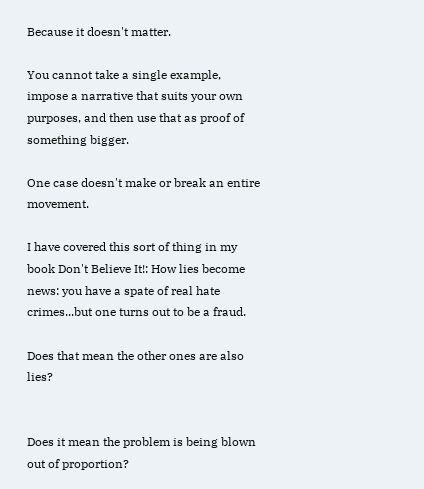Because it doesn't matter.

You cannot take a single example, impose a narrative that suits your own purposes, and then use that as proof of something bigger.

One case doesn't make or break an entire movement.

I have covered this sort of thing in my book Don't Believe It!: How lies become news: you have a spate of real hate crimes...but one turns out to be a fraud.

Does that mean the other ones are also lies?


Does it mean the problem is being blown out of proportion?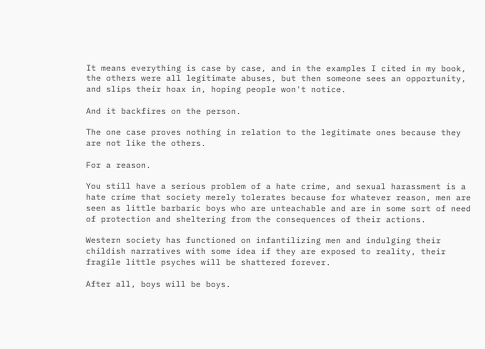It means everything is case by case, and in the examples I cited in my book, the others were all legitimate abuses, but then someone sees an opportunity, and slips their hoax in, hoping people won't notice.

And it backfires on the person.

The one case proves nothing in relation to the legitimate ones because they are not like the others.

For a reason.

You still have a serious problem of a hate crime, and sexual harassment is a hate crime that society merely tolerates because for whatever reason, men are seen as little barbaric boys who are unteachable and are in some sort of need of protection and sheltering from the consequences of their actions.

Western society has functioned on infantilizing men and indulging their childish narratives with some idea if they are exposed to reality, their fragile little psyches will be shattered forever.

After all, boys will be boys.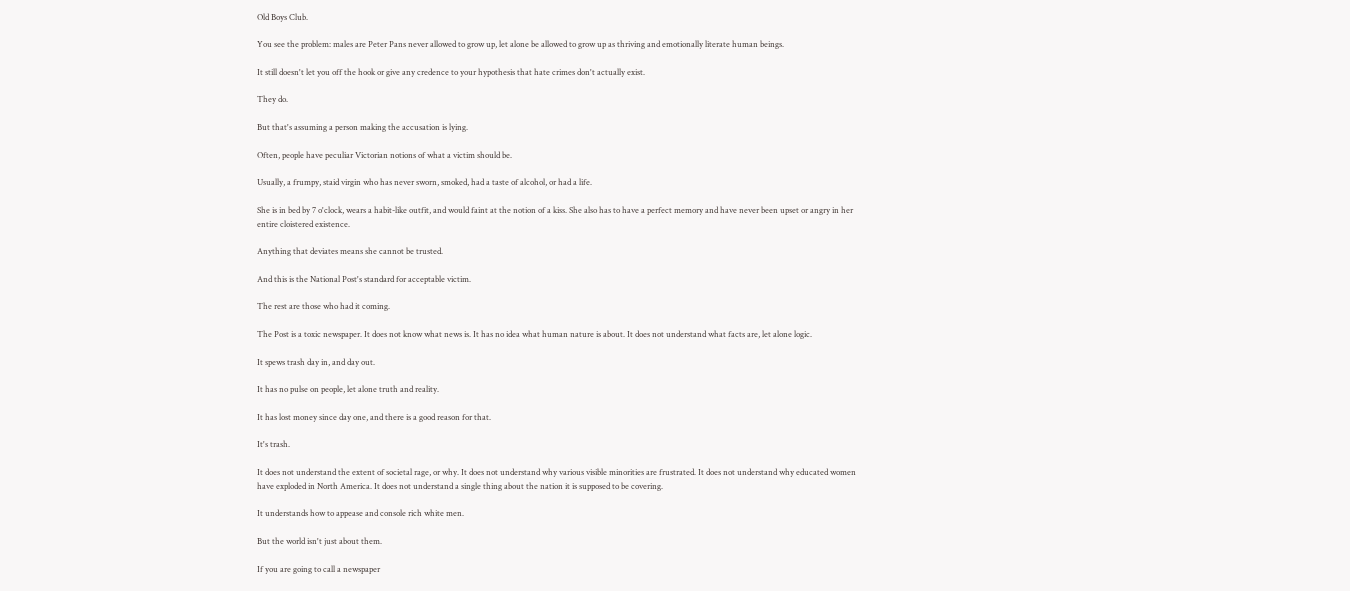Old Boys Club.

You see the problem: males are Peter Pans never allowed to grow up, let alone be allowed to grow up as thriving and emotionally literate human beings.

It still doesn't let you off the hook or give any credence to your hypothesis that hate crimes don't actually exist.

They do.

But that's assuming a person making the accusation is lying.

Often, people have peculiar Victorian notions of what a victim should be.

Usually, a frumpy, staid virgin who has never sworn, smoked, had a taste of alcohol, or had a life.

She is in bed by 7 o'clock, wears a habit-like outfit, and would faint at the notion of a kiss. She also has to have a perfect memory and have never been upset or angry in her entire cloistered existence.

Anything that deviates means she cannot be trusted.

And this is the National Post's standard for acceptable victim.

The rest are those who had it coming.

The Post is a toxic newspaper. It does not know what news is. It has no idea what human nature is about. It does not understand what facts are, let alone logic.

It spews trash day in, and day out.

It has no pulse on people, let alone truth and reality.

It has lost money since day one, and there is a good reason for that.

It's trash.

It does not understand the extent of societal rage, or why. It does not understand why various visible minorities are frustrated. It does not understand why educated women have exploded in North America. It does not understand a single thing about the nation it is supposed to be covering.

It understands how to appease and console rich white men.

But the world isn't just about them.

If you are going to call a newspaper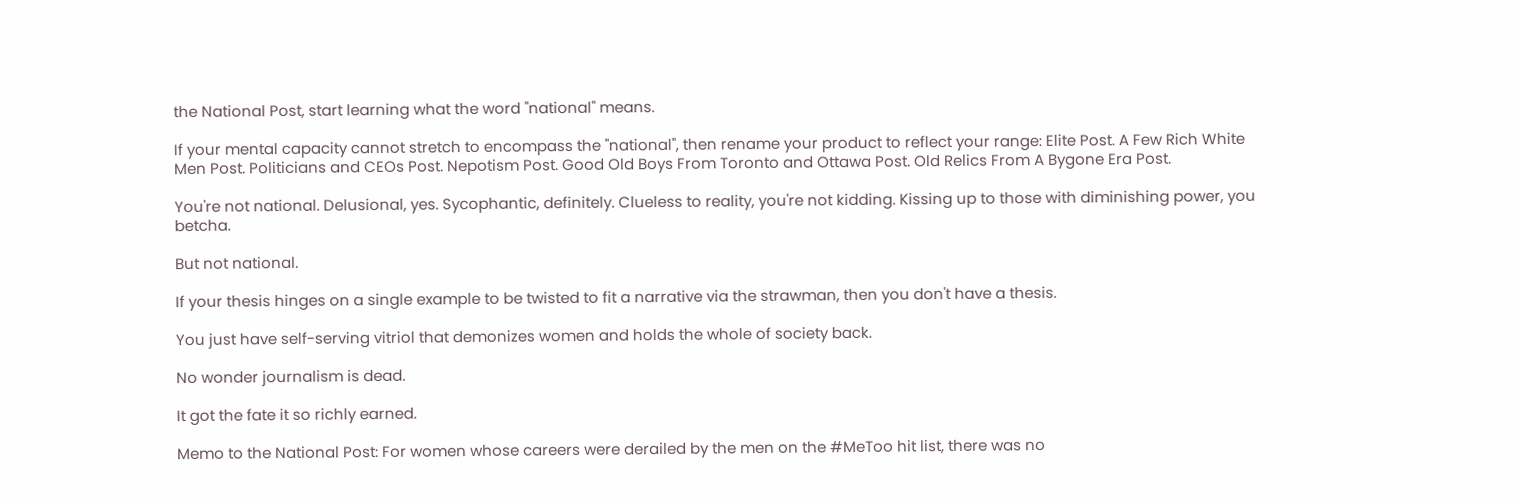the National Post, start learning what the word "national" means.

If your mental capacity cannot stretch to encompass the "national", then rename your product to reflect your range: Elite Post. A Few Rich White Men Post. Politicians and CEOs Post. Nepotism Post. Good Old Boys From Toronto and Ottawa Post. Old Relics From A Bygone Era Post.

You're not national. Delusional, yes. Sycophantic, definitely. Clueless to reality, you're not kidding. Kissing up to those with diminishing power, you betcha.

But not national.

If your thesis hinges on a single example to be twisted to fit a narrative via the strawman, then you don't have a thesis.

You just have self-serving vitriol that demonizes women and holds the whole of society back.

No wonder journalism is dead.

It got the fate it so richly earned.

Memo to the National Post: For women whose careers were derailed by the men on the #MeToo hit list, there was no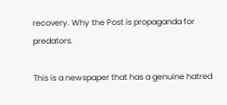recovery. Why the Post is propaganda for predators.

This is a newspaper that has a genuine hatred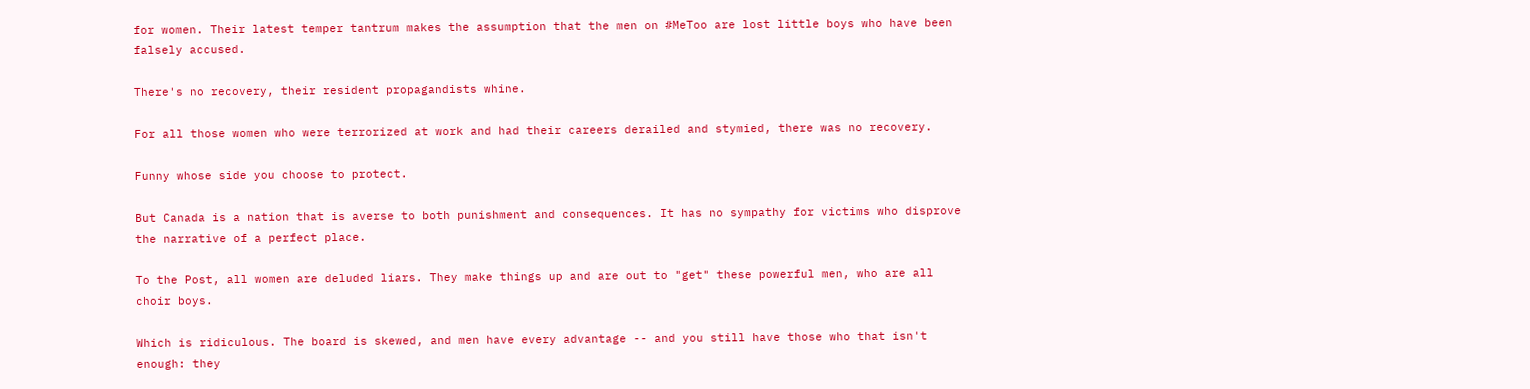for women. Their latest temper tantrum makes the assumption that the men on #MeToo are lost little boys who have been falsely accused.

There's no recovery, their resident propagandists whine.

For all those women who were terrorized at work and had their careers derailed and stymied, there was no recovery.

Funny whose side you choose to protect.

But Canada is a nation that is averse to both punishment and consequences. It has no sympathy for victims who disprove the narrative of a perfect place.

To the Post, all women are deluded liars. They make things up and are out to "get" these powerful men, who are all choir boys.

Which is ridiculous. The board is skewed, and men have every advantage -- and you still have those who that isn't enough: they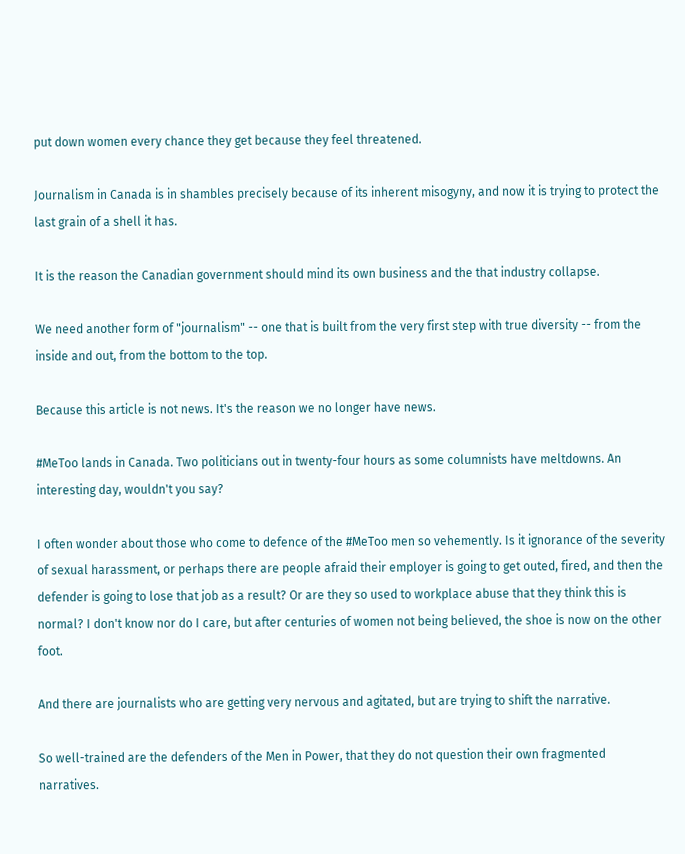put down women every chance they get because they feel threatened.

Journalism in Canada is in shambles precisely because of its inherent misogyny, and now it is trying to protect the last grain of a shell it has.

It is the reason the Canadian government should mind its own business and the that industry collapse.

We need another form of "journalism" -- one that is built from the very first step with true diversity -- from the inside and out, from the bottom to the top.

Because this article is not news. It's the reason we no longer have news.

#MeToo lands in Canada. Two politicians out in twenty-four hours as some columnists have meltdowns. An interesting day, wouldn't you say?

I often wonder about those who come to defence of the #MeToo men so vehemently. Is it ignorance of the severity of sexual harassment, or perhaps there are people afraid their employer is going to get outed, fired, and then the defender is going to lose that job as a result? Or are they so used to workplace abuse that they think this is normal? I don't know nor do I care, but after centuries of women not being believed, the shoe is now on the other foot.

And there are journalists who are getting very nervous and agitated, but are trying to shift the narrative.

So well-trained are the defenders of the Men in Power, that they do not question their own fragmented narratives.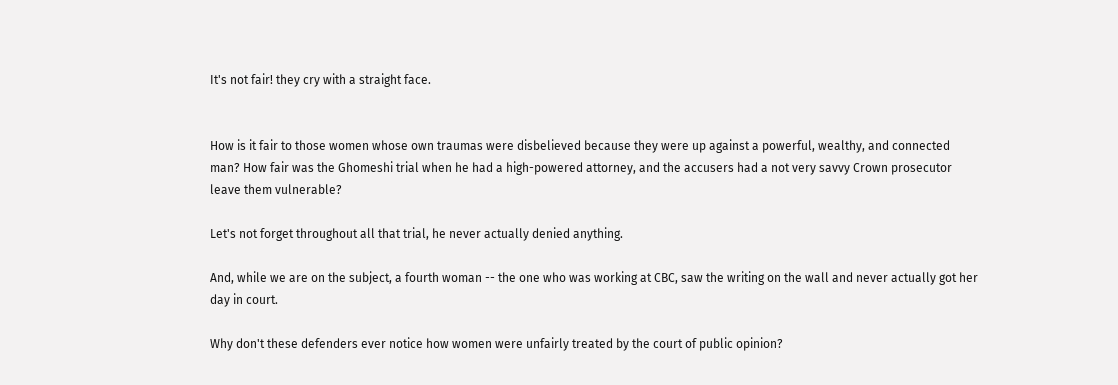It's not fair! they cry with a straight face.


How is it fair to those women whose own traumas were disbelieved because they were up against a powerful, wealthy, and connected man? How fair was the Ghomeshi trial when he had a high-powered attorney, and the accusers had a not very savvy Crown prosecutor leave them vulnerable?

Let's not forget throughout all that trial, he never actually denied anything.

And, while we are on the subject, a fourth woman -- the one who was working at CBC, saw the writing on the wall and never actually got her day in court.

Why don't these defenders ever notice how women were unfairly treated by the court of public opinion?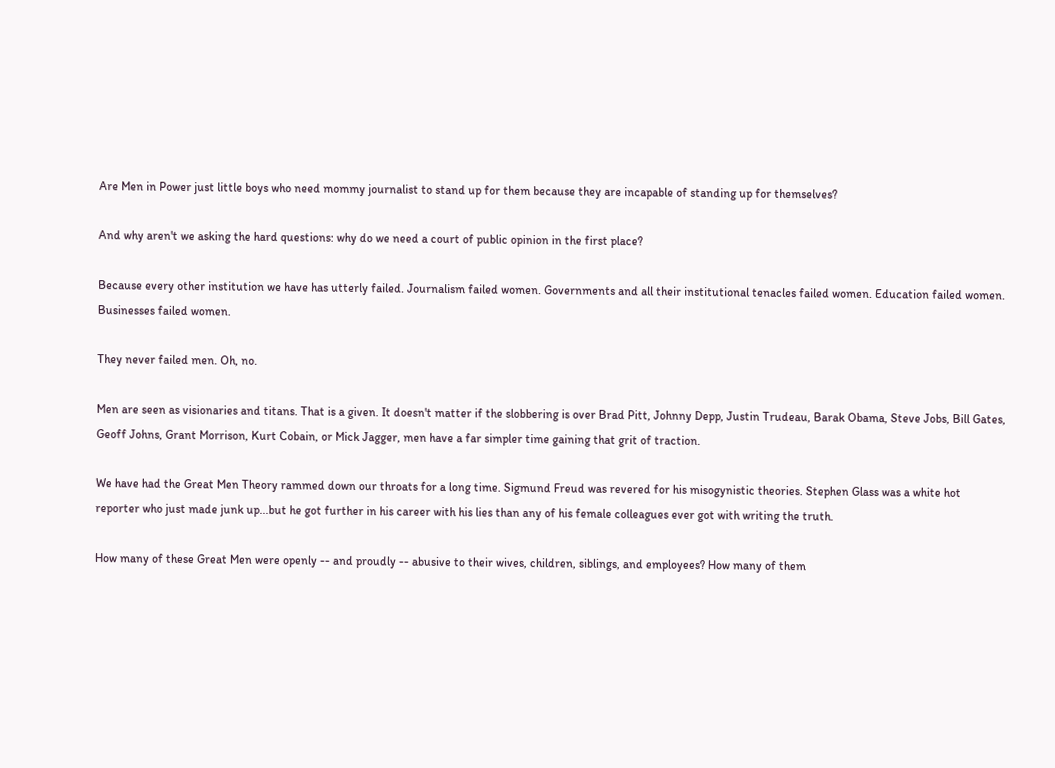Are Men in Power just little boys who need mommy journalist to stand up for them because they are incapable of standing up for themselves?

And why aren't we asking the hard questions: why do we need a court of public opinion in the first place?

Because every other institution we have has utterly failed. Journalism failed women. Governments and all their institutional tenacles failed women. Education failed women. Businesses failed women.

They never failed men. Oh, no.

Men are seen as visionaries and titans. That is a given. It doesn't matter if the slobbering is over Brad Pitt, Johnny Depp, Justin Trudeau, Barak Obama, Steve Jobs, Bill Gates, Geoff Johns, Grant Morrison, Kurt Cobain, or Mick Jagger, men have a far simpler time gaining that grit of traction.

We have had the Great Men Theory rammed down our throats for a long time. Sigmund Freud was revered for his misogynistic theories. Stephen Glass was a white hot reporter who just made junk up...but he got further in his career with his lies than any of his female colleagues ever got with writing the truth.

How many of these Great Men were openly -- and proudly -- abusive to their wives, children, siblings, and employees? How many of them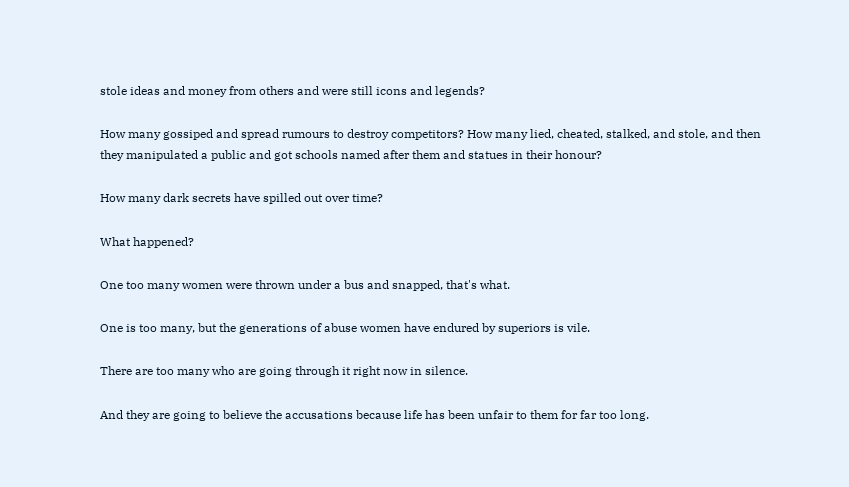stole ideas and money from others and were still icons and legends?

How many gossiped and spread rumours to destroy competitors? How many lied, cheated, stalked, and stole, and then they manipulated a public and got schools named after them and statues in their honour?

How many dark secrets have spilled out over time?

What happened?

One too many women were thrown under a bus and snapped, that's what.

One is too many, but the generations of abuse women have endured by superiors is vile.

There are too many who are going through it right now in silence.

And they are going to believe the accusations because life has been unfair to them for far too long.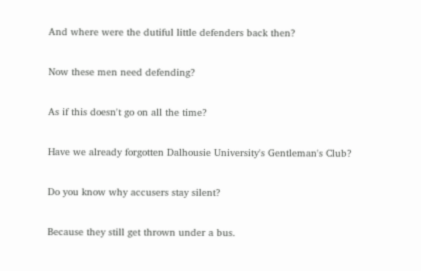And where were the dutiful little defenders back then?

Now these men need defending?

As if this doesn't go on all the time?

Have we already forgotten Dalhousie University's Gentleman's Club?

Do you know why accusers stay silent?

Because they still get thrown under a bus.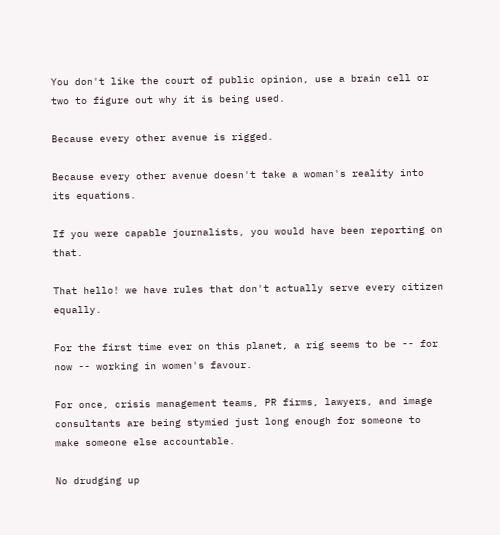You don't like the court of public opinion, use a brain cell or two to figure out why it is being used.

Because every other avenue is rigged.

Because every other avenue doesn't take a woman's reality into its equations.

If you were capable journalists, you would have been reporting on that.

That hello! we have rules that don't actually serve every citizen equally.

For the first time ever on this planet, a rig seems to be -- for now -- working in women's favour.

For once, crisis management teams, PR firms, lawyers, and image consultants are being stymied just long enough for someone to make someone else accountable.

No drudging up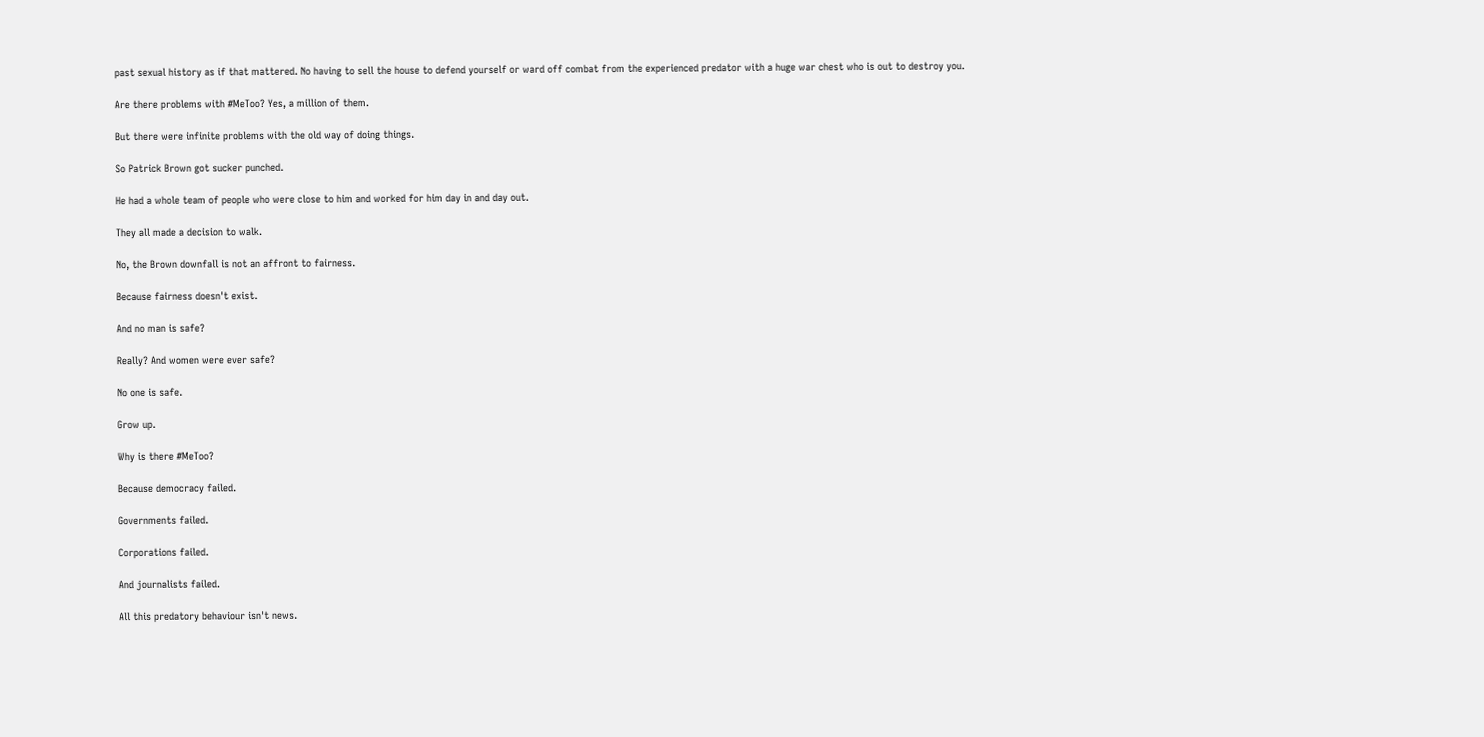past sexual history as if that mattered. No having to sell the house to defend yourself or ward off combat from the experienced predator with a huge war chest who is out to destroy you.

Are there problems with #MeToo? Yes, a million of them.

But there were infinite problems with the old way of doing things.

So Patrick Brown got sucker punched.

He had a whole team of people who were close to him and worked for him day in and day out.

They all made a decision to walk.

No, the Brown downfall is not an affront to fairness.

Because fairness doesn't exist.

And no man is safe?

Really? And women were ever safe?

No one is safe.

Grow up.

Why is there #MeToo?

Because democracy failed.

Governments failed.

Corporations failed.

And journalists failed.

All this predatory behaviour isn't news.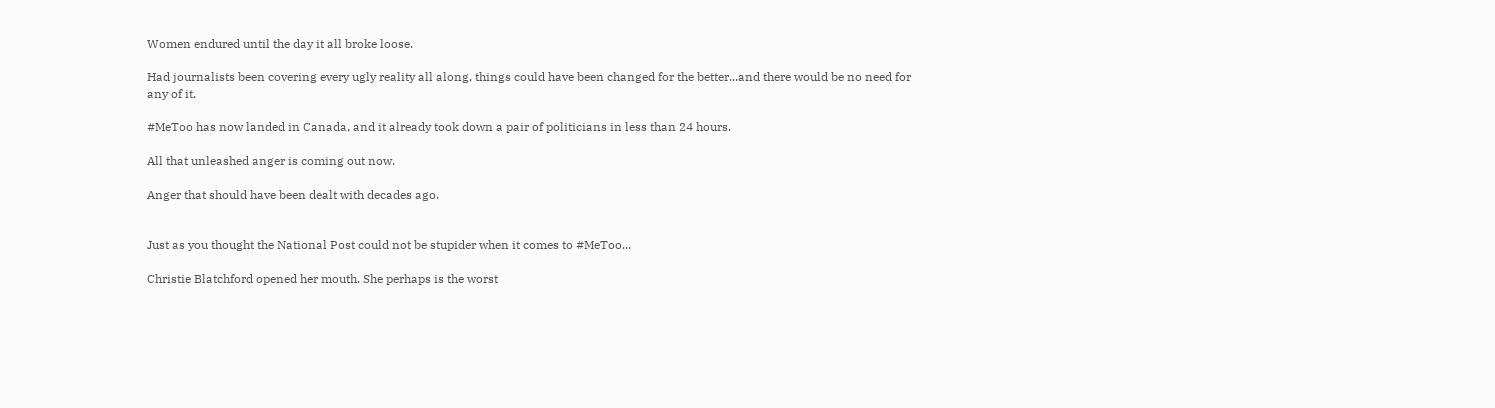Women endured until the day it all broke loose.

Had journalists been covering every ugly reality all along, things could have been changed for the better...and there would be no need for any of it.

#MeToo has now landed in Canada, and it already took down a pair of politicians in less than 24 hours.

All that unleashed anger is coming out now.

Anger that should have been dealt with decades ago.


Just as you thought the National Post could not be stupider when it comes to #MeToo...

Christie Blatchford opened her mouth. She perhaps is the worst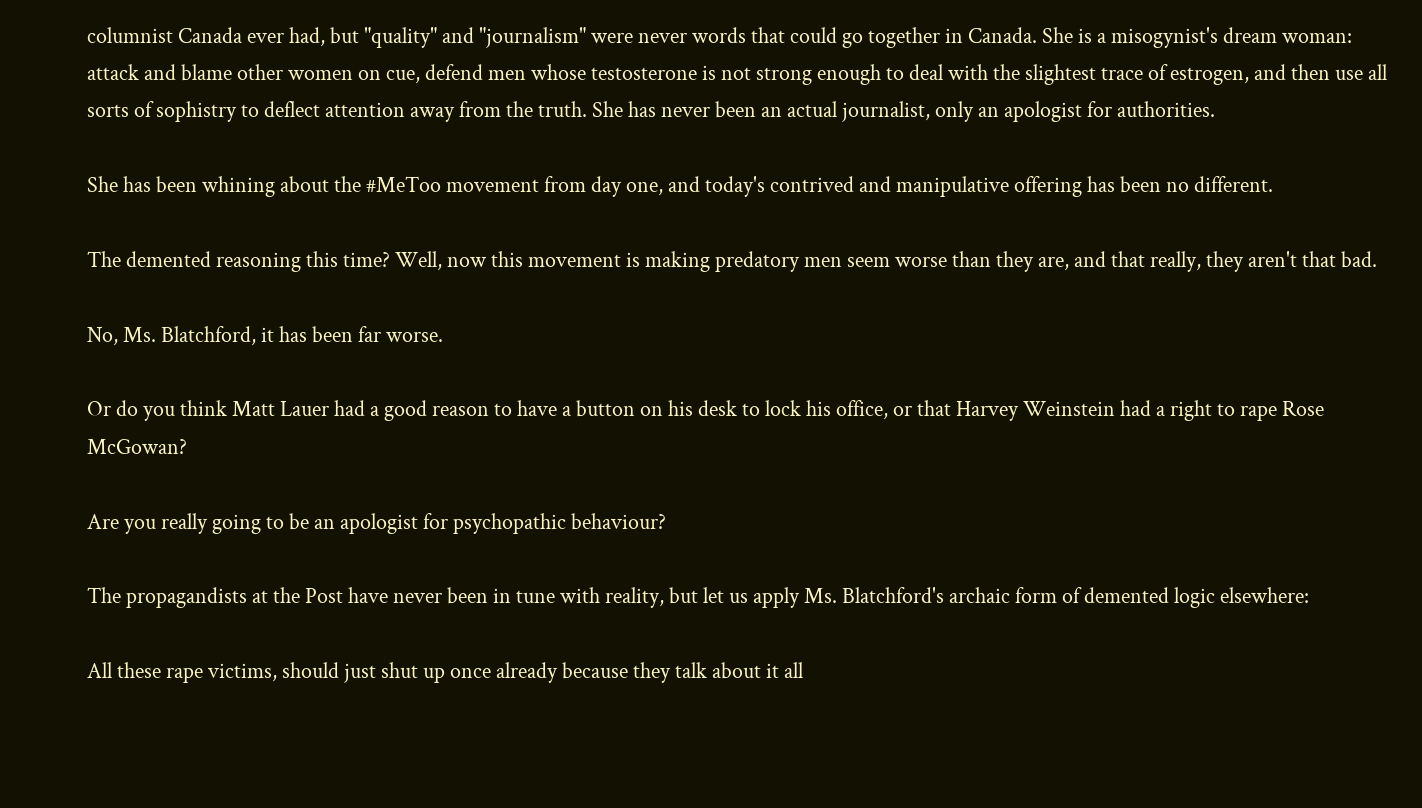columnist Canada ever had, but "quality" and "journalism" were never words that could go together in Canada. She is a misogynist's dream woman: attack and blame other women on cue, defend men whose testosterone is not strong enough to deal with the slightest trace of estrogen, and then use all sorts of sophistry to deflect attention away from the truth. She has never been an actual journalist, only an apologist for authorities.

She has been whining about the #MeToo movement from day one, and today's contrived and manipulative offering has been no different.

The demented reasoning this time? Well, now this movement is making predatory men seem worse than they are, and that really, they aren't that bad.

No, Ms. Blatchford, it has been far worse.

Or do you think Matt Lauer had a good reason to have a button on his desk to lock his office, or that Harvey Weinstein had a right to rape Rose McGowan?

Are you really going to be an apologist for psychopathic behaviour?

The propagandists at the Post have never been in tune with reality, but let us apply Ms. Blatchford's archaic form of demented logic elsewhere:

All these rape victims, should just shut up once already because they talk about it all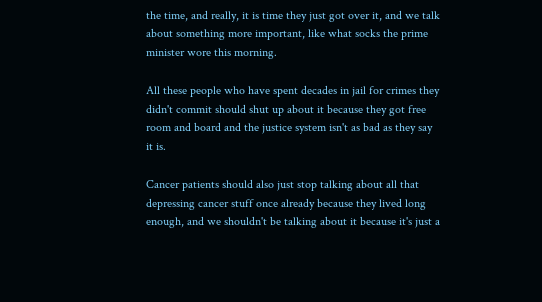the time, and really, it is time they just got over it, and we talk about something more important, like what socks the prime minister wore this morning.

All these people who have spent decades in jail for crimes they didn't commit should shut up about it because they got free room and board and the justice system isn't as bad as they say it is.

Cancer patients should also just stop talking about all that depressing cancer stuff once already because they lived long enough, and we shouldn't be talking about it because it's just a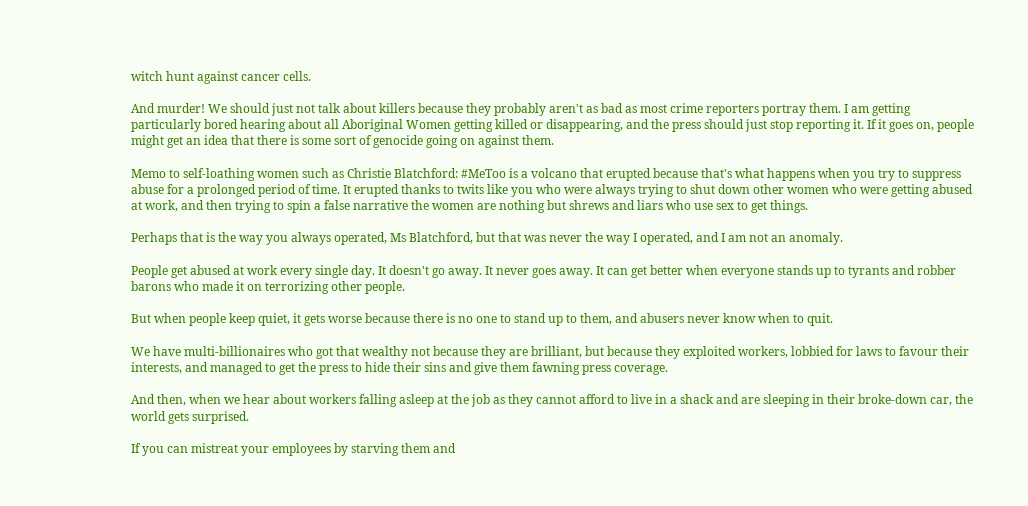witch hunt against cancer cells.

And murder! We should just not talk about killers because they probably aren't as bad as most crime reporters portray them. I am getting particularly bored hearing about all Aboriginal Women getting killed or disappearing, and the press should just stop reporting it. If it goes on, people might get an idea that there is some sort of genocide going on against them.

Memo to self-loathing women such as Christie Blatchford: #MeToo is a volcano that erupted because that's what happens when you try to suppress abuse for a prolonged period of time. It erupted thanks to twits like you who were always trying to shut down other women who were getting abused at work, and then trying to spin a false narrative the women are nothing but shrews and liars who use sex to get things.

Perhaps that is the way you always operated, Ms Blatchford, but that was never the way I operated, and I am not an anomaly.

People get abused at work every single day. It doesn't go away. It never goes away. It can get better when everyone stands up to tyrants and robber barons who made it on terrorizing other people.

But when people keep quiet, it gets worse because there is no one to stand up to them, and abusers never know when to quit.

We have multi-billionaires who got that wealthy not because they are brilliant, but because they exploited workers, lobbied for laws to favour their interests, and managed to get the press to hide their sins and give them fawning press coverage.

And then, when we hear about workers falling asleep at the job as they cannot afford to live in a shack and are sleeping in their broke-down car, the world gets surprised.

If you can mistreat your employees by starving them and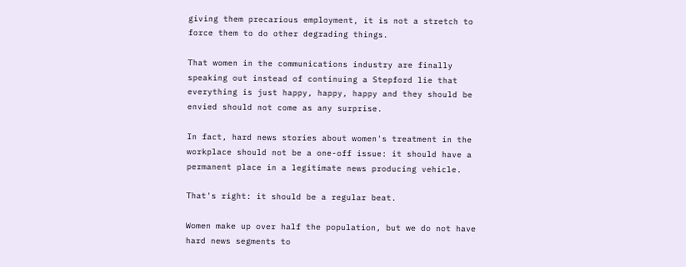giving them precarious employment, it is not a stretch to force them to do other degrading things.

That women in the communications industry are finally speaking out instead of continuing a Stepford lie that everything is just happy, happy, happy and they should be envied should not come as any surprise.

In fact, hard news stories about women's treatment in the workplace should not be a one-off issue: it should have a permanent place in a legitimate news producing vehicle.

That's right: it should be a regular beat.

Women make up over half the population, but we do not have hard news segments to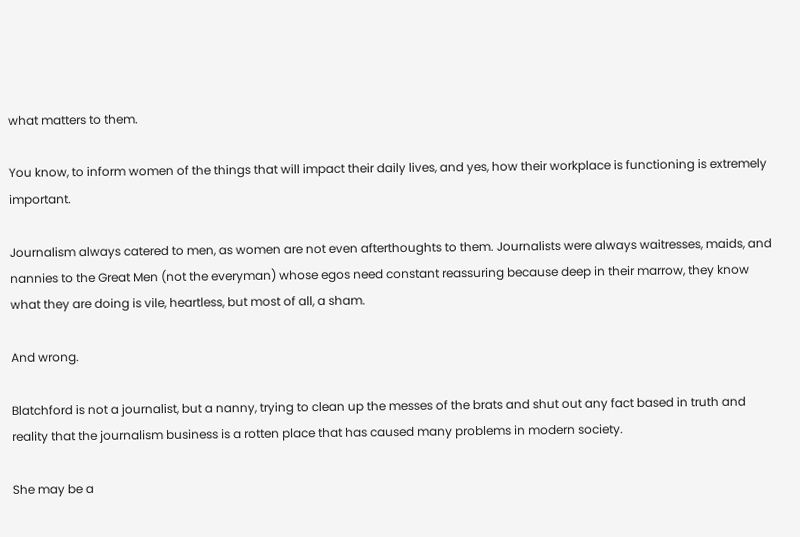what matters to them.

You know, to inform women of the things that will impact their daily lives, and yes, how their workplace is functioning is extremely important.

Journalism always catered to men, as women are not even afterthoughts to them. Journalists were always waitresses, maids, and nannies to the Great Men (not the everyman) whose egos need constant reassuring because deep in their marrow, they know what they are doing is vile, heartless, but most of all, a sham.

And wrong.

Blatchford is not a journalist, but a nanny, trying to clean up the messes of the brats and shut out any fact based in truth and reality that the journalism business is a rotten place that has caused many problems in modern society.

She may be a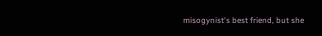misogynist's best friend, but she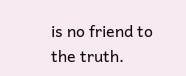is no friend to the truth.